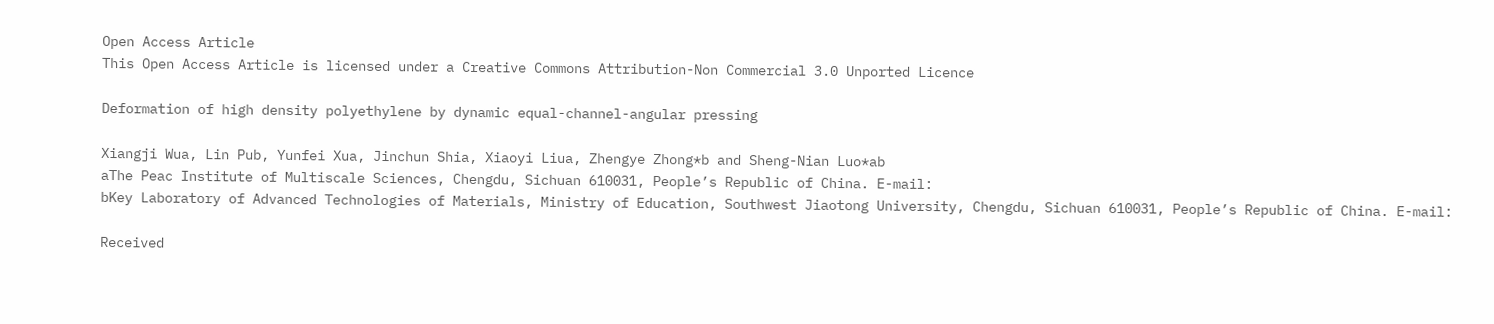Open Access Article
This Open Access Article is licensed under a Creative Commons Attribution-Non Commercial 3.0 Unported Licence

Deformation of high density polyethylene by dynamic equal-channel-angular pressing

Xiangji Wua, Lin Pub, Yunfei Xua, Jinchun Shia, Xiaoyi Liua, Zhengye Zhong*b and Sheng-Nian Luo*ab
aThe Peac Institute of Multiscale Sciences, Chengdu, Sichuan 610031, People’s Republic of China. E-mail:
bKey Laboratory of Advanced Technologies of Materials, Ministry of Education, Southwest Jiaotong University, Chengdu, Sichuan 610031, People’s Republic of China. E-mail:

Received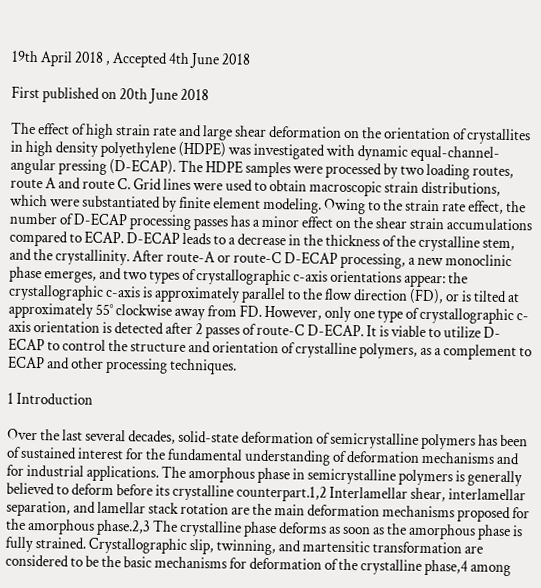19th April 2018 , Accepted 4th June 2018

First published on 20th June 2018

The effect of high strain rate and large shear deformation on the orientation of crystallites in high density polyethylene (HDPE) was investigated with dynamic equal-channel-angular pressing (D-ECAP). The HDPE samples were processed by two loading routes, route A and route C. Grid lines were used to obtain macroscopic strain distributions, which were substantiated by finite element modeling. Owing to the strain rate effect, the number of D-ECAP processing passes has a minor effect on the shear strain accumulations compared to ECAP. D-ECAP leads to a decrease in the thickness of the crystalline stem, and the crystallinity. After route-A or route-C D-ECAP processing, a new monoclinic phase emerges, and two types of crystallographic c-axis orientations appear: the crystallographic c-axis is approximately parallel to the flow direction (FD), or is tilted at approximately 55° clockwise away from FD. However, only one type of crystallographic c-axis orientation is detected after 2 passes of route-C D-ECAP. It is viable to utilize D-ECAP to control the structure and orientation of crystalline polymers, as a complement to ECAP and other processing techniques.

1 Introduction

Over the last several decades, solid-state deformation of semicrystalline polymers has been of sustained interest for the fundamental understanding of deformation mechanisms and for industrial applications. The amorphous phase in semicrystalline polymers is generally believed to deform before its crystalline counterpart.1,2 Interlamellar shear, interlamellar separation, and lamellar stack rotation are the main deformation mechanisms proposed for the amorphous phase.2,3 The crystalline phase deforms as soon as the amorphous phase is fully strained. Crystallographic slip, twinning, and martensitic transformation are considered to be the basic mechanisms for deformation of the crystalline phase,4 among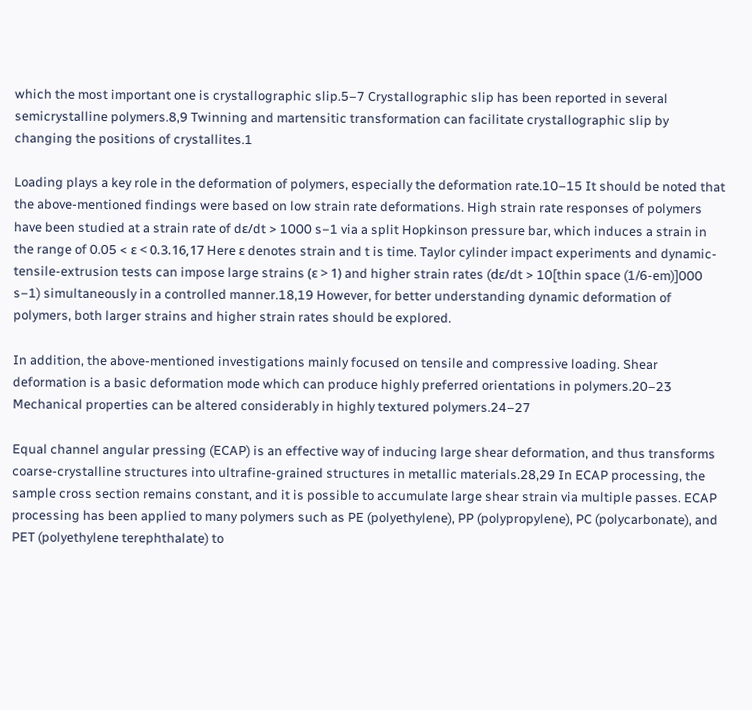which the most important one is crystallographic slip.5–7 Crystallographic slip has been reported in several semicrystalline polymers.8,9 Twinning and martensitic transformation can facilitate crystallographic slip by changing the positions of crystallites.1

Loading plays a key role in the deformation of polymers, especially the deformation rate.10–15 It should be noted that the above-mentioned findings were based on low strain rate deformations. High strain rate responses of polymers have been studied at a strain rate of dε/dt > 1000 s−1 via a split Hopkinson pressure bar, which induces a strain in the range of 0.05 < ε < 0.3.16,17 Here ε denotes strain and t is time. Taylor cylinder impact experiments and dynamic-tensile-extrusion tests can impose large strains (ε > 1) and higher strain rates (dε/dt > 10[thin space (1/6-em)]000 s−1) simultaneously in a controlled manner.18,19 However, for better understanding dynamic deformation of polymers, both larger strains and higher strain rates should be explored.

In addition, the above-mentioned investigations mainly focused on tensile and compressive loading. Shear deformation is a basic deformation mode which can produce highly preferred orientations in polymers.20–23 Mechanical properties can be altered considerably in highly textured polymers.24–27

Equal channel angular pressing (ECAP) is an effective way of inducing large shear deformation, and thus transforms coarse-crystalline structures into ultrafine-grained structures in metallic materials.28,29 In ECAP processing, the sample cross section remains constant, and it is possible to accumulate large shear strain via multiple passes. ECAP processing has been applied to many polymers such as PE (polyethylene), PP (polypropylene), PC (polycarbonate), and PET (polyethylene terephthalate) to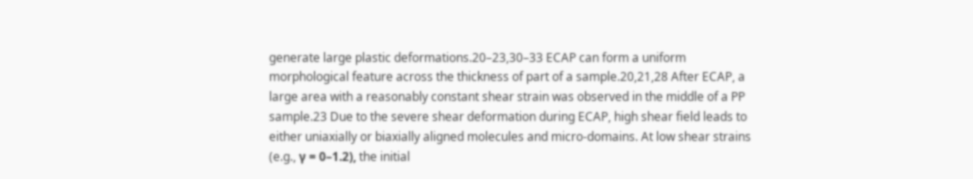generate large plastic deformations.20–23,30–33 ECAP can form a uniform morphological feature across the thickness of part of a sample.20,21,28 After ECAP, a large area with a reasonably constant shear strain was observed in the middle of a PP sample.23 Due to the severe shear deformation during ECAP, high shear field leads to either uniaxially or biaxially aligned molecules and micro-domains. At low shear strains (e.g., γ = 0–1.2), the initial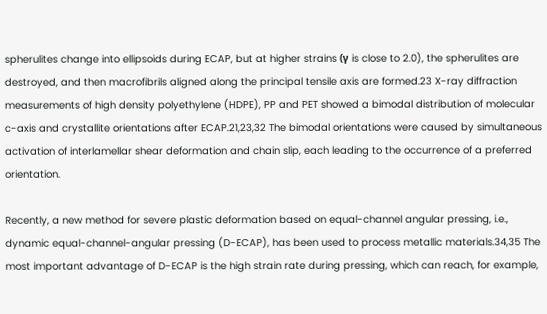spherulites change into ellipsoids during ECAP, but at higher strains (γ is close to 2.0), the spherulites are destroyed, and then macrofibrils aligned along the principal tensile axis are formed.23 X-ray diffraction measurements of high density polyethylene (HDPE), PP and PET showed a bimodal distribution of molecular c-axis and crystallite orientations after ECAP.21,23,32 The bimodal orientations were caused by simultaneous activation of interlamellar shear deformation and chain slip, each leading to the occurrence of a preferred orientation.

Recently, a new method for severe plastic deformation based on equal-channel angular pressing, i.e., dynamic equal-channel-angular pressing (D-ECAP), has been used to process metallic materials.34,35 The most important advantage of D-ECAP is the high strain rate during pressing, which can reach, for example,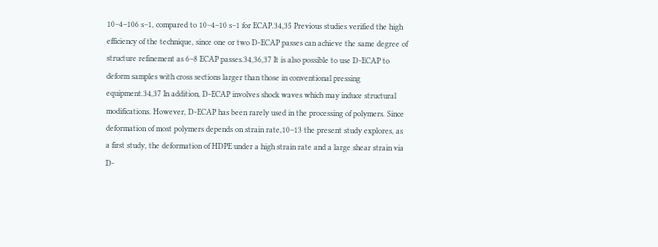10−4–106 s−1, compared to 10−4–10 s−1 for ECAP.34,35 Previous studies verified the high efficiency of the technique, since one or two D-ECAP passes can achieve the same degree of structure refinement as 6–8 ECAP passes.34,36,37 It is also possible to use D-ECAP to deform samples with cross sections larger than those in conventional pressing equipment.34,37 In addition, D-ECAP involves shock waves which may induce structural modifications. However, D-ECAP has been rarely used in the processing of polymers. Since deformation of most polymers depends on strain rate,10–13 the present study explores, as a first study, the deformation of HDPE under a high strain rate and a large shear strain via D-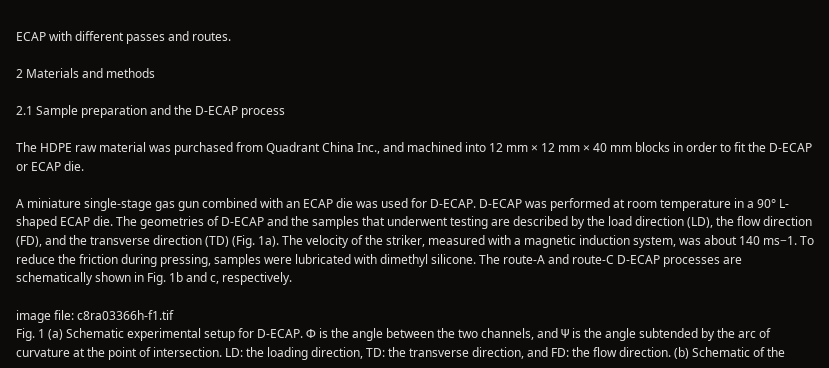ECAP with different passes and routes.

2 Materials and methods

2.1 Sample preparation and the D-ECAP process

The HDPE raw material was purchased from Quadrant China Inc., and machined into 12 mm × 12 mm × 40 mm blocks in order to fit the D-ECAP or ECAP die.

A miniature single-stage gas gun combined with an ECAP die was used for D-ECAP. D-ECAP was performed at room temperature in a 90° L-shaped ECAP die. The geometries of D-ECAP and the samples that underwent testing are described by the load direction (LD), the flow direction (FD), and the transverse direction (TD) (Fig. 1a). The velocity of the striker, measured with a magnetic induction system, was about 140 ms−1. To reduce the friction during pressing, samples were lubricated with dimethyl silicone. The route-A and route-C D-ECAP processes are schematically shown in Fig. 1b and c, respectively.

image file: c8ra03366h-f1.tif
Fig. 1 (a) Schematic experimental setup for D-ECAP. Φ is the angle between the two channels, and Ψ is the angle subtended by the arc of curvature at the point of intersection. LD: the loading direction, TD: the transverse direction, and FD: the flow direction. (b) Schematic of the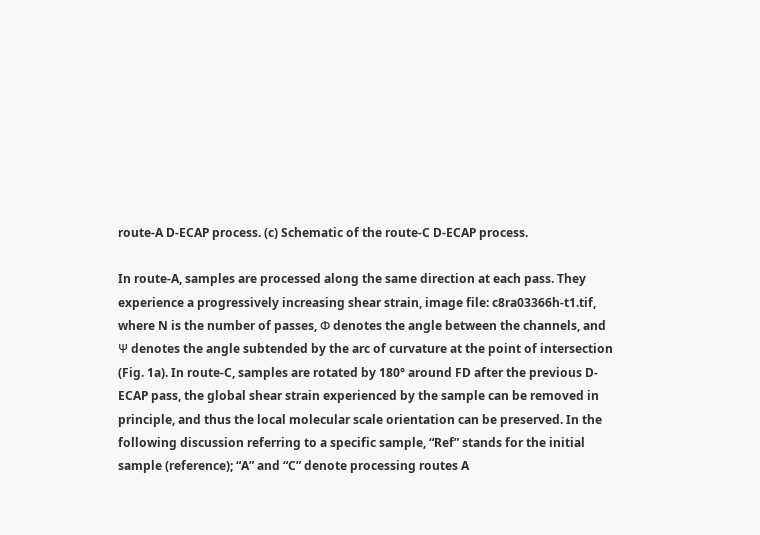route-A D-ECAP process. (c) Schematic of the route-C D-ECAP process.

In route-A, samples are processed along the same direction at each pass. They experience a progressively increasing shear strain, image file: c8ra03366h-t1.tif, where N is the number of passes, Φ denotes the angle between the channels, and Ψ denotes the angle subtended by the arc of curvature at the point of intersection (Fig. 1a). In route-C, samples are rotated by 180° around FD after the previous D-ECAP pass, the global shear strain experienced by the sample can be removed in principle, and thus the local molecular scale orientation can be preserved. In the following discussion referring to a specific sample, “Ref” stands for the initial sample (reference); “A” and “C” denote processing routes A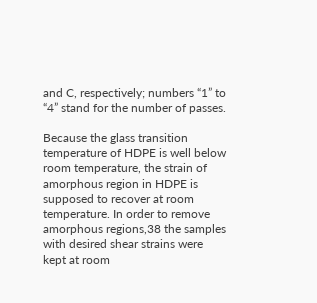and C, respectively; numbers “1” to “4” stand for the number of passes.

Because the glass transition temperature of HDPE is well below room temperature, the strain of amorphous region in HDPE is supposed to recover at room temperature. In order to remove amorphous regions,38 the samples with desired shear strains were kept at room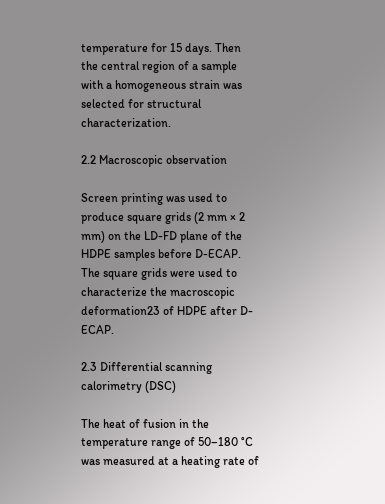temperature for 15 days. Then the central region of a sample with a homogeneous strain was selected for structural characterization.

2.2 Macroscopic observation

Screen printing was used to produce square grids (2 mm × 2 mm) on the LD-FD plane of the HDPE samples before D-ECAP. The square grids were used to characterize the macroscopic deformation23 of HDPE after D-ECAP.

2.3 Differential scanning calorimetry (DSC)

The heat of fusion in the temperature range of 50–180 °C was measured at a heating rate of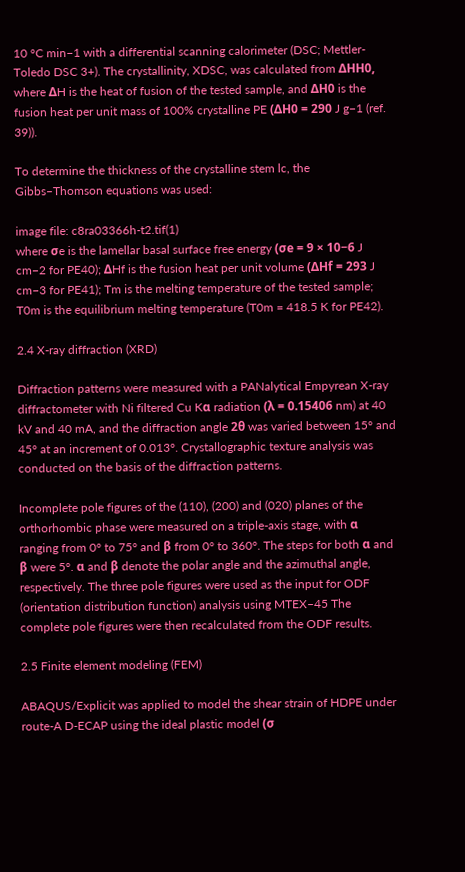10 °C min−1 with a differential scanning calorimeter (DSC; Mettler-Toledo DSC 3+). The crystallinity, XDSC, was calculated from ΔHH0, where ΔH is the heat of fusion of the tested sample, and ΔH0 is the fusion heat per unit mass of 100% crystalline PE (ΔH0 = 290 J g−1 (ref. 39)).

To determine the thickness of the crystalline stem lc, the Gibbs–Thomson equations was used:

image file: c8ra03366h-t2.tif(1)
where σe is the lamellar basal surface free energy (σe = 9 × 10−6 J cm−2 for PE40); ΔHf is the fusion heat per unit volume (ΔHf = 293 J cm−3 for PE41); Tm is the melting temperature of the tested sample; T0m is the equilibrium melting temperature (T0m = 418.5 K for PE42).

2.4 X-ray diffraction (XRD)

Diffraction patterns were measured with a PANalytical Empyrean X-ray diffractometer with Ni filtered Cu Kα radiation (λ = 0.15406 nm) at 40 kV and 40 mA, and the diffraction angle 2θ was varied between 15° and 45° at an increment of 0.013°. Crystallographic texture analysis was conducted on the basis of the diffraction patterns.

Incomplete pole figures of the (110), (200) and (020) planes of the orthorhombic phase were measured on a triple-axis stage, with α ranging from 0° to 75° and β from 0° to 360°. The steps for both α and β were 5°. α and β denote the polar angle and the azimuthal angle, respectively. The three pole figures were used as the input for ODF (orientation distribution function) analysis using MTEX–45 The complete pole figures were then recalculated from the ODF results.

2.5 Finite element modeling (FEM)

ABAQUS/Explicit was applied to model the shear strain of HDPE under route-A D-ECAP using the ideal plastic model (σ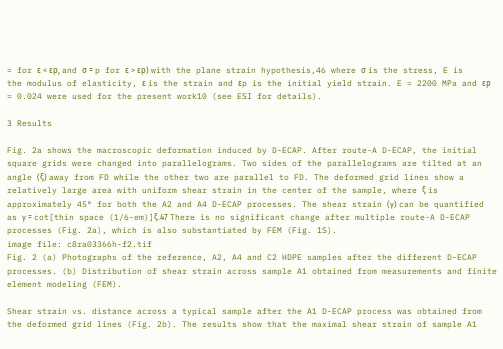= for ε < εp, and σ = p for ε > εp) with the plane strain hypothesis,46 where σ is the stress, E is the modulus of elasticity, ε is the strain and εp is the initial yield strain. E = 2200 MPa and εp = 0.024 were used for the present work10 (see ESI for details).

3 Results

Fig. 2a shows the macroscopic deformation induced by D-ECAP. After route-A D-ECAP, the initial square grids were changed into parallelograms. Two sides of the parallelograms are tilted at an angle (ξ) away from FD while the other two are parallel to FD. The deformed grid lines show a relatively large area with uniform shear strain in the center of the sample, where ξ is approximately 45° for both the A2 and A4 D-ECAP processes. The shear strain (γ) can be quantified as γ = cot[thin space (1/6-em)]ξ.47 There is no significant change after multiple route-A D-ECAP processes (Fig. 2a), which is also substantiated by FEM (Fig. 1S).
image file: c8ra03366h-f2.tif
Fig. 2 (a) Photographs of the reference, A2, A4 and C2 HDPE samples after the different D-ECAP processes. (b) Distribution of shear strain across sample A1 obtained from measurements and finite element modeling (FEM).

Shear strain vs. distance across a typical sample after the A1 D-ECAP process was obtained from the deformed grid lines (Fig. 2b). The results show that the maximal shear strain of sample A1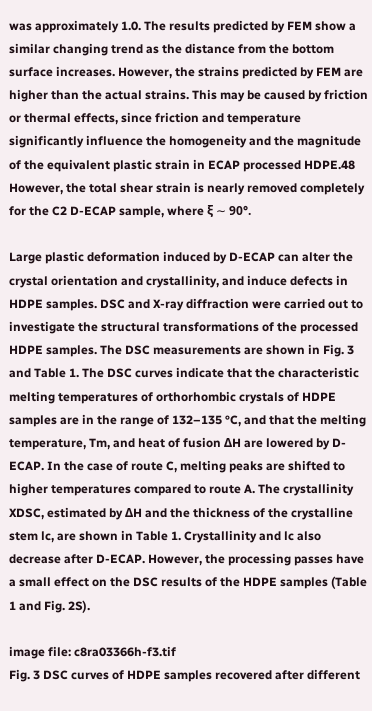was approximately 1.0. The results predicted by FEM show a similar changing trend as the distance from the bottom surface increases. However, the strains predicted by FEM are higher than the actual strains. This may be caused by friction or thermal effects, since friction and temperature significantly influence the homogeneity and the magnitude of the equivalent plastic strain in ECAP processed HDPE.48 However, the total shear strain is nearly removed completely for the C2 D-ECAP sample, where ξ ∼ 90°.

Large plastic deformation induced by D-ECAP can alter the crystal orientation and crystallinity, and induce defects in HDPE samples. DSC and X-ray diffraction were carried out to investigate the structural transformations of the processed HDPE samples. The DSC measurements are shown in Fig. 3 and Table 1. The DSC curves indicate that the characteristic melting temperatures of orthorhombic crystals of HDPE samples are in the range of 132–135 °C, and that the melting temperature, Tm, and heat of fusion ΔH are lowered by D-ECAP. In the case of route C, melting peaks are shifted to higher temperatures compared to route A. The crystallinity XDSC, estimated by ΔH and the thickness of the crystalline stem lc, are shown in Table 1. Crystallinity and lc also decrease after D-ECAP. However, the processing passes have a small effect on the DSC results of the HDPE samples (Table 1 and Fig. 2S).

image file: c8ra03366h-f3.tif
Fig. 3 DSC curves of HDPE samples recovered after different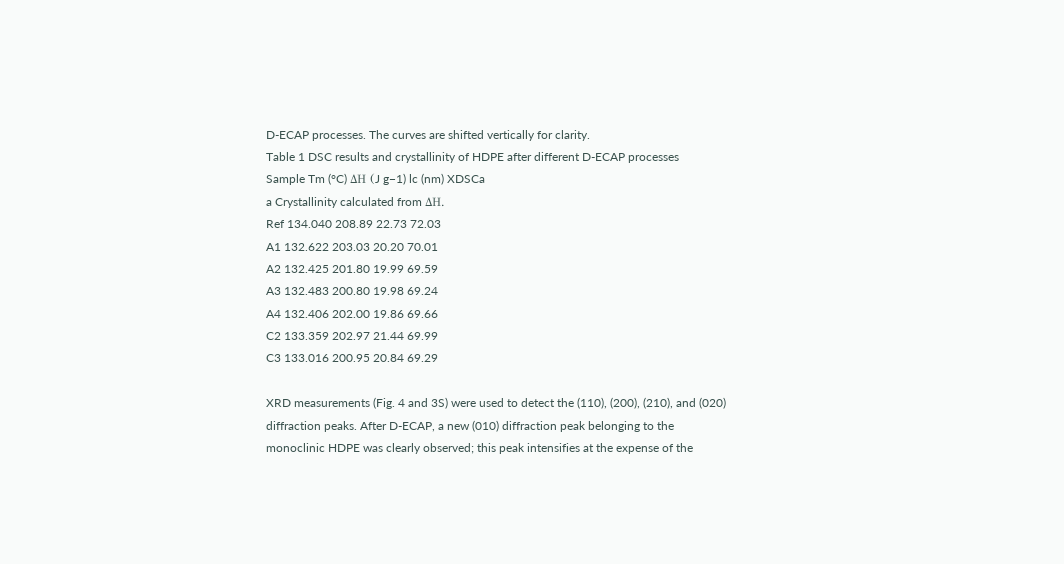D-ECAP processes. The curves are shifted vertically for clarity.
Table 1 DSC results and crystallinity of HDPE after different D-ECAP processes
Sample Tm (°C) ΔH (J g−1) lc (nm) XDSCa
a Crystallinity calculated from ΔH.
Ref 134.040 208.89 22.73 72.03
A1 132.622 203.03 20.20 70.01
A2 132.425 201.80 19.99 69.59
A3 132.483 200.80 19.98 69.24
A4 132.406 202.00 19.86 69.66
C2 133.359 202.97 21.44 69.99
C3 133.016 200.95 20.84 69.29

XRD measurements (Fig. 4 and 3S) were used to detect the (110), (200), (210), and (020) diffraction peaks. After D-ECAP, a new (010) diffraction peak belonging to the monoclinic HDPE was clearly observed; this peak intensifies at the expense of the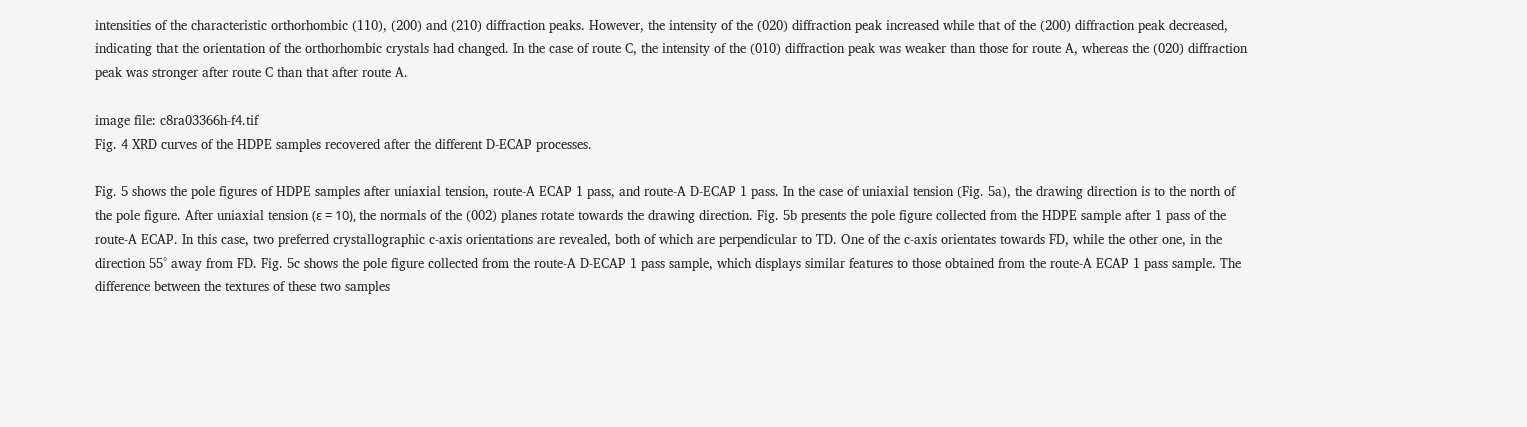intensities of the characteristic orthorhombic (110), (200) and (210) diffraction peaks. However, the intensity of the (020) diffraction peak increased while that of the (200) diffraction peak decreased, indicating that the orientation of the orthorhombic crystals had changed. In the case of route C, the intensity of the (010) diffraction peak was weaker than those for route A, whereas the (020) diffraction peak was stronger after route C than that after route A.

image file: c8ra03366h-f4.tif
Fig. 4 XRD curves of the HDPE samples recovered after the different D-ECAP processes.

Fig. 5 shows the pole figures of HDPE samples after uniaxial tension, route-A ECAP 1 pass, and route-A D-ECAP 1 pass. In the case of uniaxial tension (Fig. 5a), the drawing direction is to the north of the pole figure. After uniaxial tension (ε = 10), the normals of the (002) planes rotate towards the drawing direction. Fig. 5b presents the pole figure collected from the HDPE sample after 1 pass of the route-A ECAP. In this case, two preferred crystallographic c-axis orientations are revealed, both of which are perpendicular to TD. One of the c-axis orientates towards FD, while the other one, in the direction 55° away from FD. Fig. 5c shows the pole figure collected from the route-A D-ECAP 1 pass sample, which displays similar features to those obtained from the route-A ECAP 1 pass sample. The difference between the textures of these two samples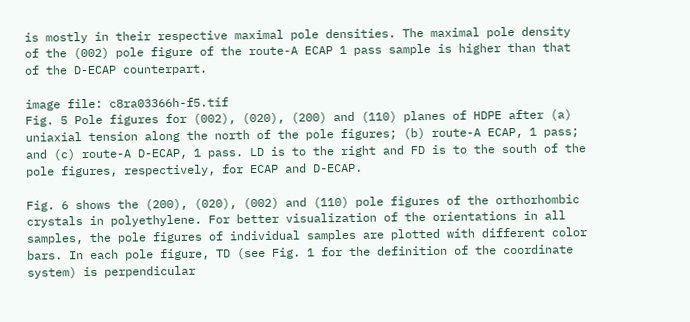is mostly in their respective maximal pole densities. The maximal pole density of the (002) pole figure of the route-A ECAP 1 pass sample is higher than that of the D-ECAP counterpart.

image file: c8ra03366h-f5.tif
Fig. 5 Pole figures for (002), (020), (200) and (110) planes of HDPE after (a) uniaxial tension along the north of the pole figures; (b) route-A ECAP, 1 pass; and (c) route-A D-ECAP, 1 pass. LD is to the right and FD is to the south of the pole figures, respectively, for ECAP and D-ECAP.

Fig. 6 shows the (200), (020), (002) and (110) pole figures of the orthorhombic crystals in polyethylene. For better visualization of the orientations in all samples, the pole figures of individual samples are plotted with different color bars. In each pole figure, TD (see Fig. 1 for the definition of the coordinate system) is perpendicular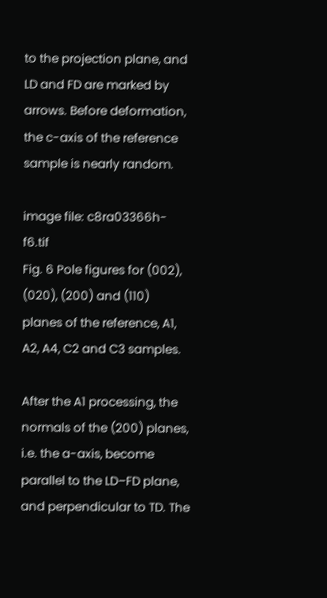to the projection plane, and LD and FD are marked by arrows. Before deformation, the c-axis of the reference sample is nearly random.

image file: c8ra03366h-f6.tif
Fig. 6 Pole figures for (002), (020), (200) and (110) planes of the reference, A1, A2, A4, C2 and C3 samples.

After the A1 processing, the normals of the (200) planes, i.e. the a-axis, become parallel to the LD–FD plane, and perpendicular to TD. The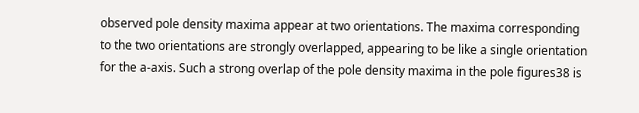observed pole density maxima appear at two orientations. The maxima corresponding to the two orientations are strongly overlapped, appearing to be like a single orientation for the a-axis. Such a strong overlap of the pole density maxima in the pole figures38 is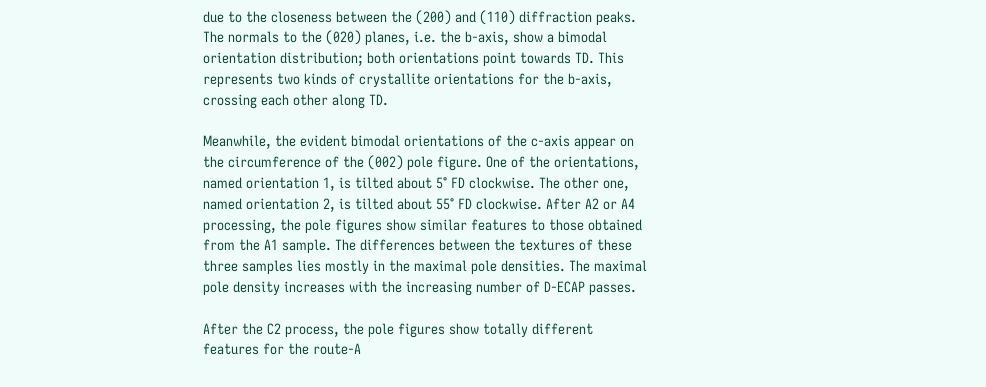due to the closeness between the (200) and (110) diffraction peaks. The normals to the (020) planes, i.e. the b-axis, show a bimodal orientation distribution; both orientations point towards TD. This represents two kinds of crystallite orientations for the b-axis, crossing each other along TD.

Meanwhile, the evident bimodal orientations of the c-axis appear on the circumference of the (002) pole figure. One of the orientations, named orientation 1, is tilted about 5° FD clockwise. The other one, named orientation 2, is tilted about 55° FD clockwise. After A2 or A4 processing, the pole figures show similar features to those obtained from the A1 sample. The differences between the textures of these three samples lies mostly in the maximal pole densities. The maximal pole density increases with the increasing number of D-ECAP passes.

After the C2 process, the pole figures show totally different features for the route-A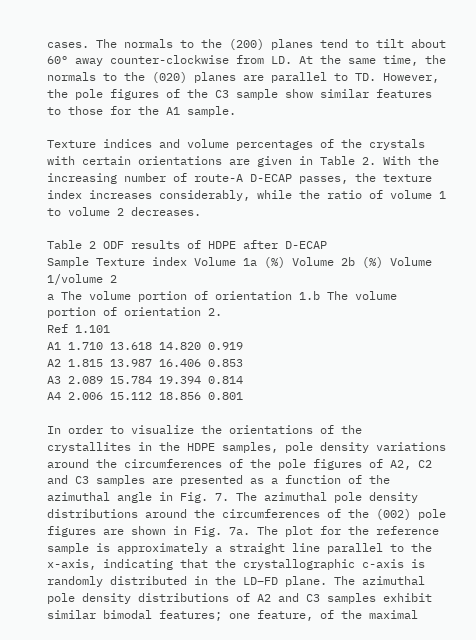cases. The normals to the (200) planes tend to tilt about 60° away counter-clockwise from LD. At the same time, the normals to the (020) planes are parallel to TD. However, the pole figures of the C3 sample show similar features to those for the A1 sample.

Texture indices and volume percentages of the crystals with certain orientations are given in Table 2. With the increasing number of route-A D-ECAP passes, the texture index increases considerably, while the ratio of volume 1 to volume 2 decreases.

Table 2 ODF results of HDPE after D-ECAP
Sample Texture index Volume 1a (%) Volume 2b (%) Volume 1/volume 2
a The volume portion of orientation 1.b The volume portion of orientation 2.
Ref 1.101
A1 1.710 13.618 14.820 0.919
A2 1.815 13.987 16.406 0.853
A3 2.089 15.784 19.394 0.814
A4 2.006 15.112 18.856 0.801

In order to visualize the orientations of the crystallites in the HDPE samples, pole density variations around the circumferences of the pole figures of A2, C2 and C3 samples are presented as a function of the azimuthal angle in Fig. 7. The azimuthal pole density distributions around the circumferences of the (002) pole figures are shown in Fig. 7a. The plot for the reference sample is approximately a straight line parallel to the x-axis, indicating that the crystallographic c-axis is randomly distributed in the LD–FD plane. The azimuthal pole density distributions of A2 and C3 samples exhibit similar bimodal features; one feature, of the maximal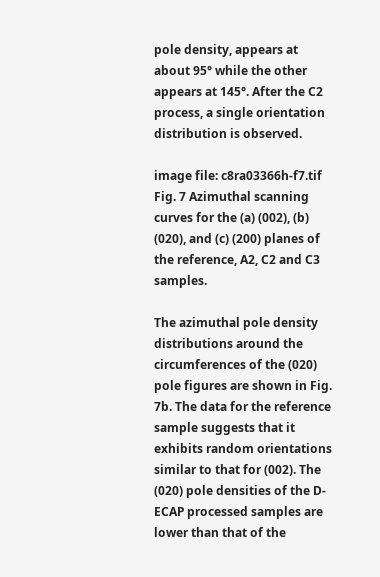pole density, appears at about 95° while the other appears at 145°. After the C2 process, a single orientation distribution is observed.

image file: c8ra03366h-f7.tif
Fig. 7 Azimuthal scanning curves for the (a) (002), (b) (020), and (c) (200) planes of the reference, A2, C2 and C3 samples.

The azimuthal pole density distributions around the circumferences of the (020) pole figures are shown in Fig. 7b. The data for the reference sample suggests that it exhibits random orientations similar to that for (002). The (020) pole densities of the D-ECAP processed samples are lower than that of the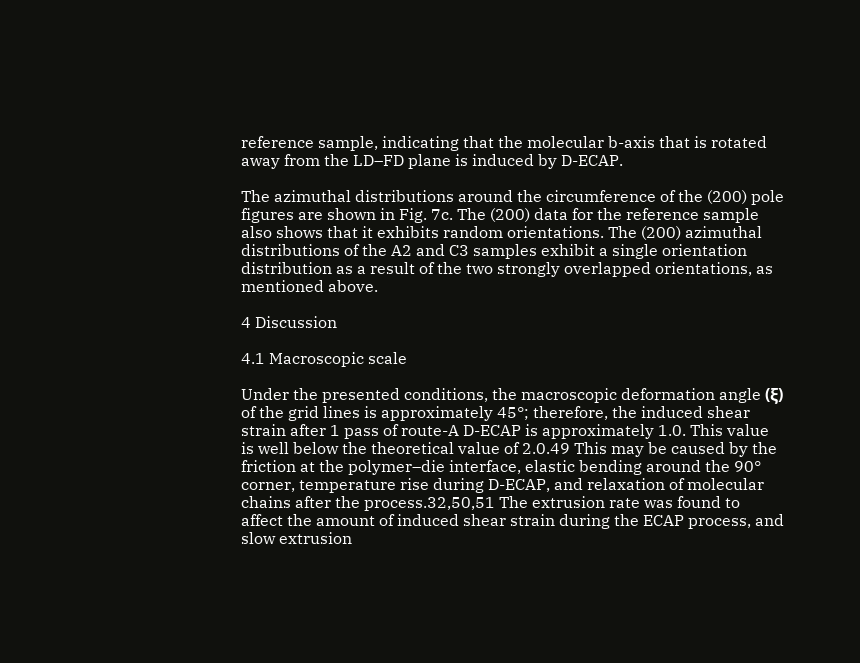reference sample, indicating that the molecular b-axis that is rotated away from the LD–FD plane is induced by D-ECAP.

The azimuthal distributions around the circumference of the (200) pole figures are shown in Fig. 7c. The (200) data for the reference sample also shows that it exhibits random orientations. The (200) azimuthal distributions of the A2 and C3 samples exhibit a single orientation distribution as a result of the two strongly overlapped orientations, as mentioned above.

4 Discussion

4.1 Macroscopic scale

Under the presented conditions, the macroscopic deformation angle (ξ) of the grid lines is approximately 45°; therefore, the induced shear strain after 1 pass of route-A D-ECAP is approximately 1.0. This value is well below the theoretical value of 2.0.49 This may be caused by the friction at the polymer–die interface, elastic bending around the 90° corner, temperature rise during D-ECAP, and relaxation of molecular chains after the process.32,50,51 The extrusion rate was found to affect the amount of induced shear strain during the ECAP process, and slow extrusion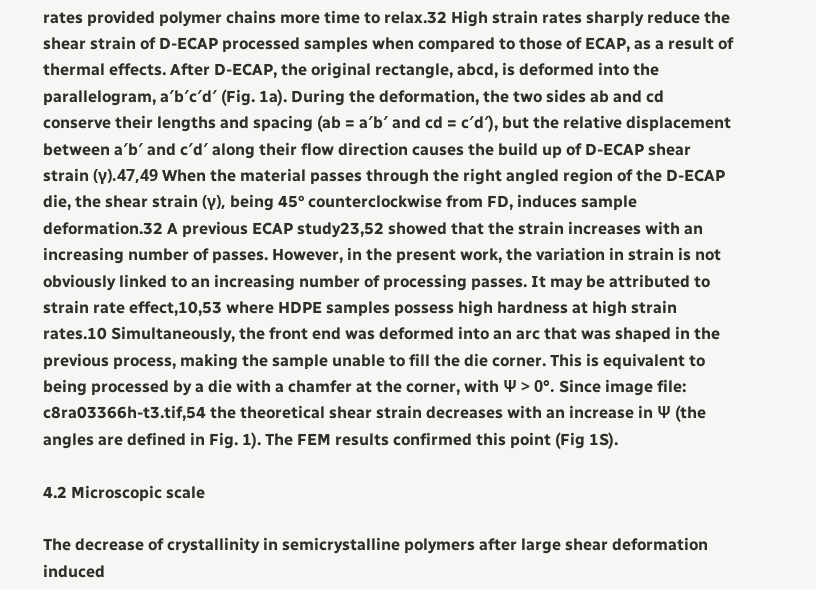rates provided polymer chains more time to relax.32 High strain rates sharply reduce the shear strain of D-ECAP processed samples when compared to those of ECAP, as a result of thermal effects. After D-ECAP, the original rectangle, abcd, is deformed into the parallelogram, a′b′c′d′ (Fig. 1a). During the deformation, the two sides ab and cd conserve their lengths and spacing (ab = a′b′ and cd = c′d′), but the relative displacement between a′b′ and c′d′ along their flow direction causes the build up of D-ECAP shear strain (γ).47,49 When the material passes through the right angled region of the D-ECAP die, the shear strain (γ), being 45° counterclockwise from FD, induces sample deformation.32 A previous ECAP study23,52 showed that the strain increases with an increasing number of passes. However, in the present work, the variation in strain is not obviously linked to an increasing number of processing passes. It may be attributed to strain rate effect,10,53 where HDPE samples possess high hardness at high strain rates.10 Simultaneously, the front end was deformed into an arc that was shaped in the previous process, making the sample unable to fill the die corner. This is equivalent to being processed by a die with a chamfer at the corner, with Ψ > 0°. Since image file: c8ra03366h-t3.tif,54 the theoretical shear strain decreases with an increase in Ψ (the angles are defined in Fig. 1). The FEM results confirmed this point (Fig 1S).

4.2 Microscopic scale

The decrease of crystallinity in semicrystalline polymers after large shear deformation induced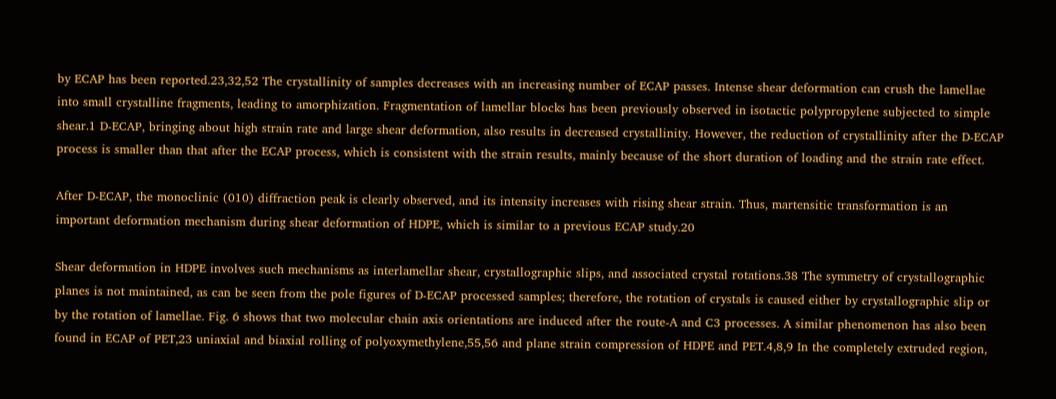by ECAP has been reported.23,32,52 The crystallinity of samples decreases with an increasing number of ECAP passes. Intense shear deformation can crush the lamellae into small crystalline fragments, leading to amorphization. Fragmentation of lamellar blocks has been previously observed in isotactic polypropylene subjected to simple shear.1 D-ECAP, bringing about high strain rate and large shear deformation, also results in decreased crystallinity. However, the reduction of crystallinity after the D-ECAP process is smaller than that after the ECAP process, which is consistent with the strain results, mainly because of the short duration of loading and the strain rate effect.

After D-ECAP, the monoclinic (010) diffraction peak is clearly observed, and its intensity increases with rising shear strain. Thus, martensitic transformation is an important deformation mechanism during shear deformation of HDPE, which is similar to a previous ECAP study.20

Shear deformation in HDPE involves such mechanisms as interlamellar shear, crystallographic slips, and associated crystal rotations.38 The symmetry of crystallographic planes is not maintained, as can be seen from the pole figures of D-ECAP processed samples; therefore, the rotation of crystals is caused either by crystallographic slip or by the rotation of lamellae. Fig. 6 shows that two molecular chain axis orientations are induced after the route-A and C3 processes. A similar phenomenon has also been found in ECAP of PET,23 uniaxial and biaxial rolling of polyoxymethylene,55,56 and plane strain compression of HDPE and PET.4,8,9 In the completely extruded region,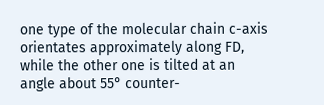one type of the molecular chain c-axis orientates approximately along FD, while the other one is tilted at an angle about 55° counter-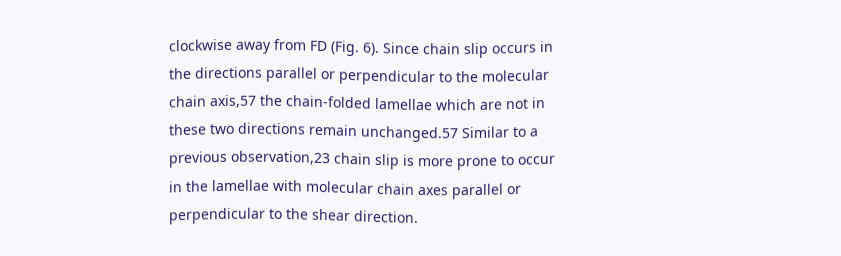clockwise away from FD (Fig. 6). Since chain slip occurs in the directions parallel or perpendicular to the molecular chain axis,57 the chain-folded lamellae which are not in these two directions remain unchanged.57 Similar to a previous observation,23 chain slip is more prone to occur in the lamellae with molecular chain axes parallel or perpendicular to the shear direction.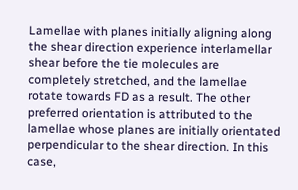Lamellae with planes initially aligning along the shear direction experience interlamellar shear before the tie molecules are completely stretched, and the lamellae rotate towards FD as a result. The other preferred orientation is attributed to the lamellae whose planes are initially orientated perpendicular to the shear direction. In this case,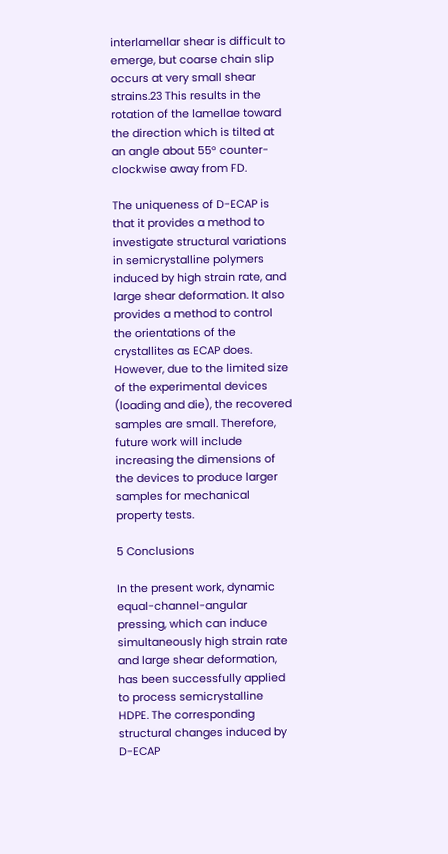interlamellar shear is difficult to emerge, but coarse chain slip occurs at very small shear strains.23 This results in the rotation of the lamellae toward the direction which is tilted at an angle about 55° counter-clockwise away from FD.

The uniqueness of D-ECAP is that it provides a method to investigate structural variations in semicrystalline polymers induced by high strain rate, and large shear deformation. It also provides a method to control the orientations of the crystallites as ECAP does. However, due to the limited size of the experimental devices (loading and die), the recovered samples are small. Therefore, future work will include increasing the dimensions of the devices to produce larger samples for mechanical property tests.

5 Conclusions

In the present work, dynamic equal-channel-angular pressing, which can induce simultaneously high strain rate and large shear deformation, has been successfully applied to process semicrystalline HDPE. The corresponding structural changes induced by D-ECAP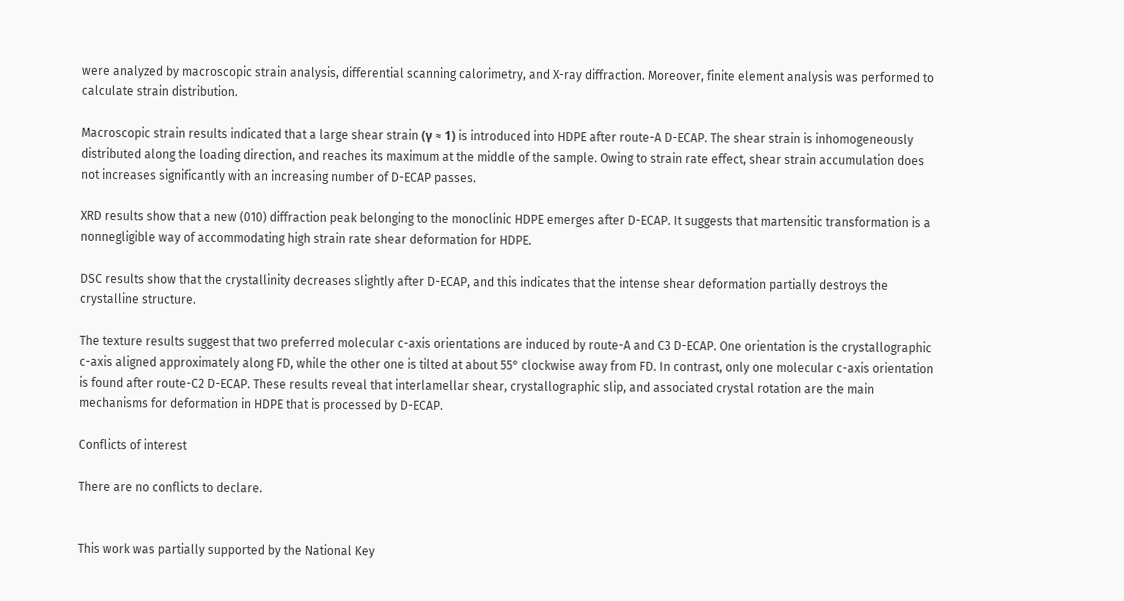were analyzed by macroscopic strain analysis, differential scanning calorimetry, and X-ray diffraction. Moreover, finite element analysis was performed to calculate strain distribution.

Macroscopic strain results indicated that a large shear strain (γ ≈ 1) is introduced into HDPE after route-A D-ECAP. The shear strain is inhomogeneously distributed along the loading direction, and reaches its maximum at the middle of the sample. Owing to strain rate effect, shear strain accumulation does not increases significantly with an increasing number of D-ECAP passes.

XRD results show that a new (010) diffraction peak belonging to the monoclinic HDPE emerges after D-ECAP. It suggests that martensitic transformation is a nonnegligible way of accommodating high strain rate shear deformation for HDPE.

DSC results show that the crystallinity decreases slightly after D-ECAP, and this indicates that the intense shear deformation partially destroys the crystalline structure.

The texture results suggest that two preferred molecular c-axis orientations are induced by route-A and C3 D-ECAP. One orientation is the crystallographic c-axis aligned approximately along FD, while the other one is tilted at about 55° clockwise away from FD. In contrast, only one molecular c-axis orientation is found after route-C2 D-ECAP. These results reveal that interlamellar shear, crystallographic slip, and associated crystal rotation are the main mechanisms for deformation in HDPE that is processed by D-ECAP.

Conflicts of interest

There are no conflicts to declare.


This work was partially supported by the National Key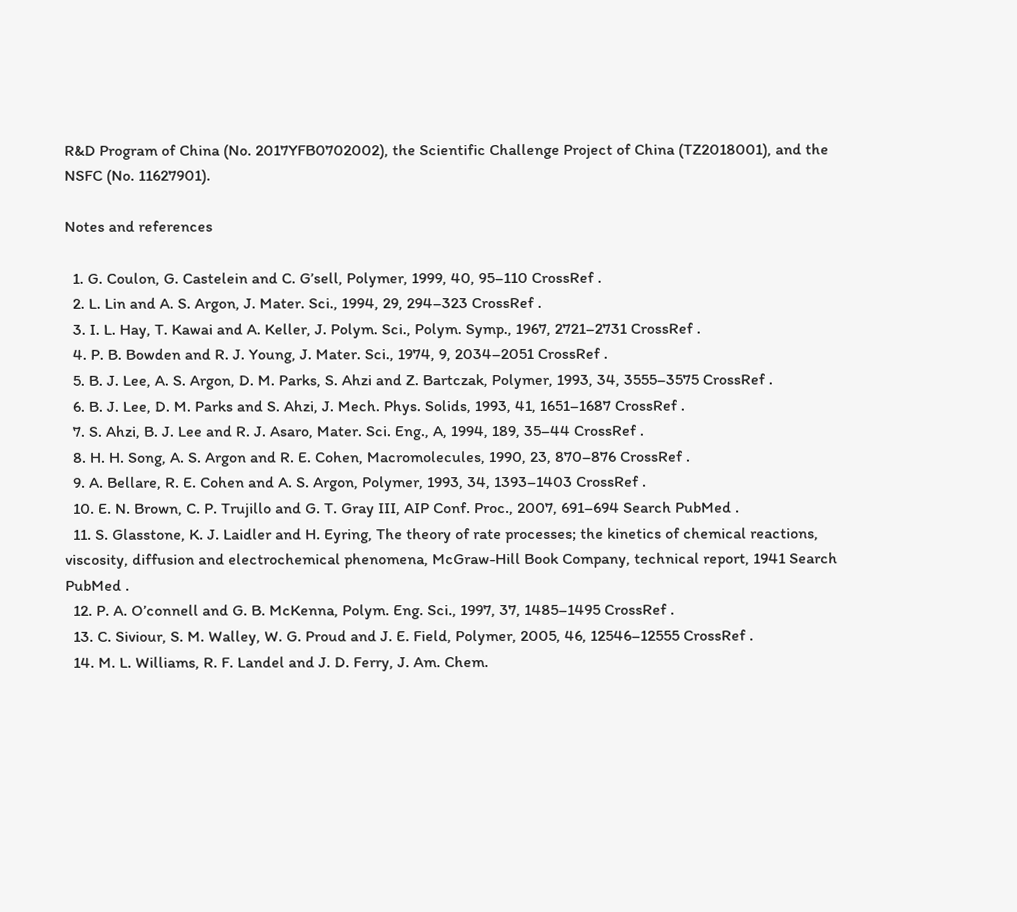R&D Program of China (No. 2017YFB0702002), the Scientific Challenge Project of China (TZ2018001), and the NSFC (No. 11627901).

Notes and references

  1. G. Coulon, G. Castelein and C. G’sell, Polymer, 1999, 40, 95–110 CrossRef .
  2. L. Lin and A. S. Argon, J. Mater. Sci., 1994, 29, 294–323 CrossRef .
  3. I. L. Hay, T. Kawai and A. Keller, J. Polym. Sci., Polym. Symp., 1967, 2721–2731 CrossRef .
  4. P. B. Bowden and R. J. Young, J. Mater. Sci., 1974, 9, 2034–2051 CrossRef .
  5. B. J. Lee, A. S. Argon, D. M. Parks, S. Ahzi and Z. Bartczak, Polymer, 1993, 34, 3555–3575 CrossRef .
  6. B. J. Lee, D. M. Parks and S. Ahzi, J. Mech. Phys. Solids, 1993, 41, 1651–1687 CrossRef .
  7. S. Ahzi, B. J. Lee and R. J. Asaro, Mater. Sci. Eng., A, 1994, 189, 35–44 CrossRef .
  8. H. H. Song, A. S. Argon and R. E. Cohen, Macromolecules, 1990, 23, 870–876 CrossRef .
  9. A. Bellare, R. E. Cohen and A. S. Argon, Polymer, 1993, 34, 1393–1403 CrossRef .
  10. E. N. Brown, C. P. Trujillo and G. T. Gray III, AIP Conf. Proc., 2007, 691–694 Search PubMed .
  11. S. Glasstone, K. J. Laidler and H. Eyring, The theory of rate processes; the kinetics of chemical reactions, viscosity, diffusion and electrochemical phenomena, McGraw-Hill Book Company, technical report, 1941 Search PubMed .
  12. P. A. O’connell and G. B. McKenna, Polym. Eng. Sci., 1997, 37, 1485–1495 CrossRef .
  13. C. Siviour, S. M. Walley, W. G. Proud and J. E. Field, Polymer, 2005, 46, 12546–12555 CrossRef .
  14. M. L. Williams, R. F. Landel and J. D. Ferry, J. Am. Chem.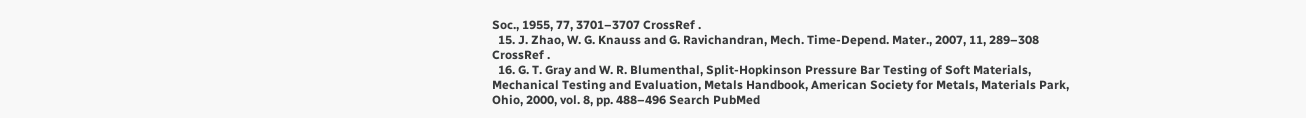Soc., 1955, 77, 3701–3707 CrossRef .
  15. J. Zhao, W. G. Knauss and G. Ravichandran, Mech. Time-Depend. Mater., 2007, 11, 289–308 CrossRef .
  16. G. T. Gray and W. R. Blumenthal, Split-Hopkinson Pressure Bar Testing of Soft Materials, Mechanical Testing and Evaluation, Metals Handbook, American Society for Metals, Materials Park, Ohio, 2000, vol. 8, pp. 488–496 Search PubMed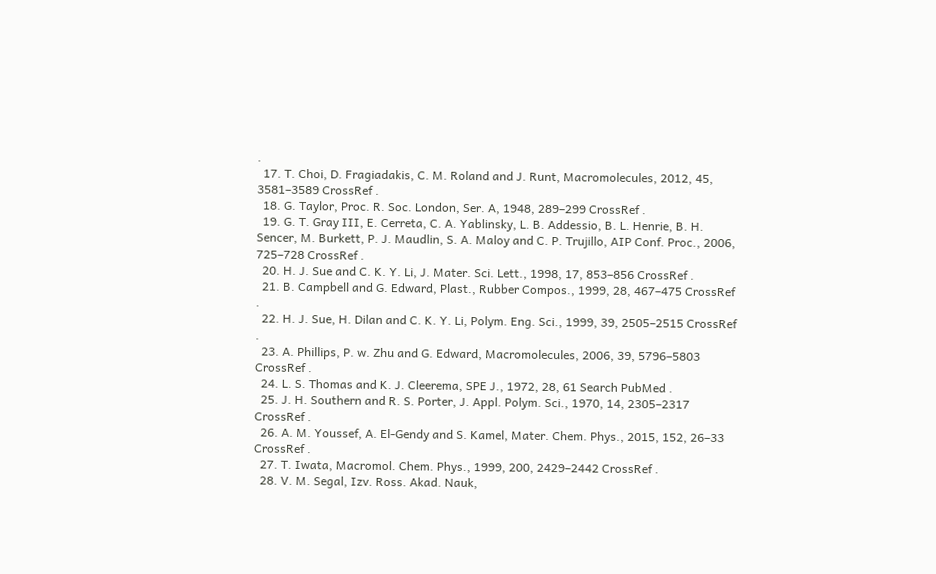.
  17. T. Choi, D. Fragiadakis, C. M. Roland and J. Runt, Macromolecules, 2012, 45, 3581–3589 CrossRef .
  18. G. Taylor, Proc. R. Soc. London, Ser. A, 1948, 289–299 CrossRef .
  19. G. T. Gray III, E. Cerreta, C. A. Yablinsky, L. B. Addessio, B. L. Henrie, B. H. Sencer, M. Burkett, P. J. Maudlin, S. A. Maloy and C. P. Trujillo, AIP Conf. Proc., 2006, 725–728 CrossRef .
  20. H. J. Sue and C. K. Y. Li, J. Mater. Sci. Lett., 1998, 17, 853–856 CrossRef .
  21. B. Campbell and G. Edward, Plast., Rubber Compos., 1999, 28, 467–475 CrossRef .
  22. H. J. Sue, H. Dilan and C. K. Y. Li, Polym. Eng. Sci., 1999, 39, 2505–2515 CrossRef .
  23. A. Phillips, P. w. Zhu and G. Edward, Macromolecules, 2006, 39, 5796–5803 CrossRef .
  24. L. S. Thomas and K. J. Cleerema, SPE J., 1972, 28, 61 Search PubMed .
  25. J. H. Southern and R. S. Porter, J. Appl. Polym. Sci., 1970, 14, 2305–2317 CrossRef .
  26. A. M. Youssef, A. El-Gendy and S. Kamel, Mater. Chem. Phys., 2015, 152, 26–33 CrossRef .
  27. T. Iwata, Macromol. Chem. Phys., 1999, 200, 2429–2442 CrossRef .
  28. V. M. Segal, Izv. Ross. Akad. Nauk,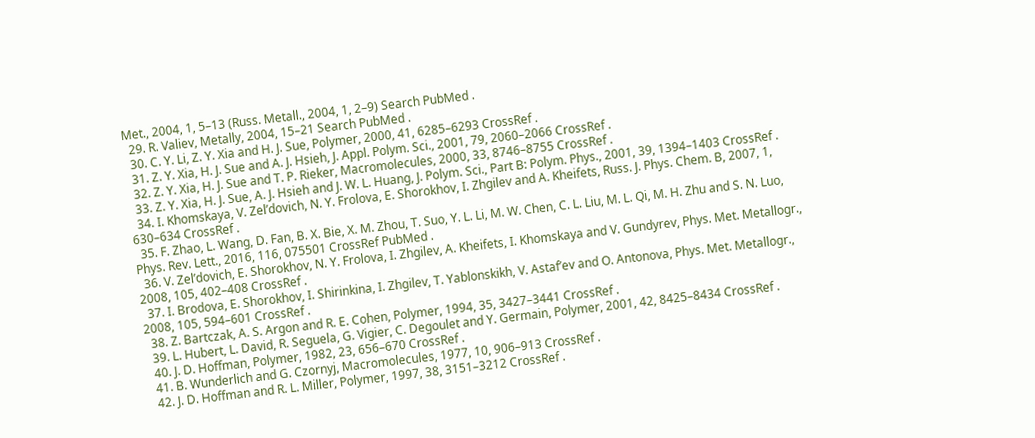Met., 2004, 1, 5–13 (Russ. Metall., 2004, 1, 2–9) Search PubMed .
  29. R. Valiev, Metally, 2004, 15–21 Search PubMed .
  30. C. Y. Li, Z. Y. Xia and H. J. Sue, Polymer, 2000, 41, 6285–6293 CrossRef .
  31. Z. Y. Xia, H. J. Sue and A. J. Hsieh, J. Appl. Polym. Sci., 2001, 79, 2060–2066 CrossRef .
  32. Z. Y. Xia, H. J. Sue and T. P. Rieker, Macromolecules, 2000, 33, 8746–8755 CrossRef .
  33. Z. Y. Xia, H. J. Sue, A. J. Hsieh and J. W. L. Huang, J. Polym. Sci., Part B: Polym. Phys., 2001, 39, 1394–1403 CrossRef .
  34. I. Khomskaya, V. Zel’dovich, N. Y. Frolova, E. Shorokhov, I. Zhgilev and A. Kheifets, Russ. J. Phys. Chem. B, 2007, 1, 630–634 CrossRef .
  35. F. Zhao, L. Wang, D. Fan, B. X. Bie, X. M. Zhou, T. Suo, Y. L. Li, M. W. Chen, C. L. Liu, M. L. Qi, M. H. Zhu and S. N. Luo, Phys. Rev. Lett., 2016, 116, 075501 CrossRef PubMed .
  36. V. Zel’dovich, E. Shorokhov, N. Y. Frolova, I. Zhgilev, A. Kheifets, I. Khomskaya and V. Gundyrev, Phys. Met. Metallogr., 2008, 105, 402–408 CrossRef .
  37. I. Brodova, E. Shorokhov, I. Shirinkina, I. Zhgilev, T. Yablonskikh, V. Astaf’ev and O. Antonova, Phys. Met. Metallogr., 2008, 105, 594–601 CrossRef .
  38. Z. Bartczak, A. S. Argon and R. E. Cohen, Polymer, 1994, 35, 3427–3441 CrossRef .
  39. L. Hubert, L. David, R. Seguela, G. Vigier, C. Degoulet and Y. Germain, Polymer, 2001, 42, 8425–8434 CrossRef .
  40. J. D. Hoffman, Polymer, 1982, 23, 656–670 CrossRef .
  41. B. Wunderlich and G. Czornyj, Macromolecules, 1977, 10, 906–913 CrossRef .
  42. J. D. Hoffman and R. L. Miller, Polymer, 1997, 38, 3151–3212 CrossRef .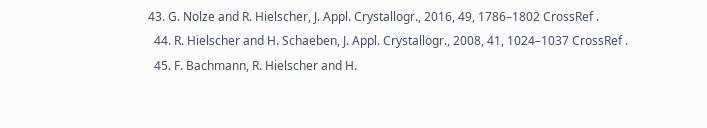43. G. Nolze and R. Hielscher, J. Appl. Crystallogr., 2016, 49, 1786–1802 CrossRef .
  44. R. Hielscher and H. Schaeben, J. Appl. Crystallogr., 2008, 41, 1024–1037 CrossRef .
  45. F. Bachmann, R. Hielscher and H.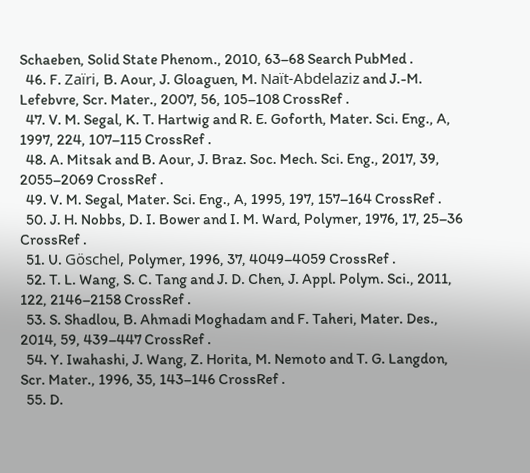Schaeben, Solid State Phenom., 2010, 63–68 Search PubMed .
  46. F. Zaïri, B. Aour, J. Gloaguen, M. Naït-Abdelaziz and J.-M. Lefebvre, Scr. Mater., 2007, 56, 105–108 CrossRef .
  47. V. M. Segal, K. T. Hartwig and R. E. Goforth, Mater. Sci. Eng., A, 1997, 224, 107–115 CrossRef .
  48. A. Mitsak and B. Aour, J. Braz. Soc. Mech. Sci. Eng., 2017, 39, 2055–2069 CrossRef .
  49. V. M. Segal, Mater. Sci. Eng., A, 1995, 197, 157–164 CrossRef .
  50. J. H. Nobbs, D. I. Bower and I. M. Ward, Polymer, 1976, 17, 25–36 CrossRef .
  51. U. Göschel, Polymer, 1996, 37, 4049–4059 CrossRef .
  52. T. L. Wang, S. C. Tang and J. D. Chen, J. Appl. Polym. Sci., 2011, 122, 2146–2158 CrossRef .
  53. S. Shadlou, B. Ahmadi Moghadam and F. Taheri, Mater. Des., 2014, 59, 439–447 CrossRef .
  54. Y. Iwahashi, J. Wang, Z. Horita, M. Nemoto and T. G. Langdon, Scr. Mater., 1996, 35, 143–146 CrossRef .
  55. D.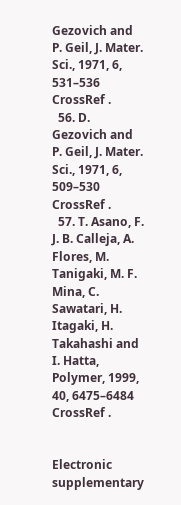Gezovich and P. Geil, J. Mater. Sci., 1971, 6, 531–536 CrossRef .
  56. D. Gezovich and P. Geil, J. Mater. Sci., 1971, 6, 509–530 CrossRef .
  57. T. Asano, F. J. B. Calleja, A. Flores, M. Tanigaki, M. F. Mina, C. Sawatari, H. Itagaki, H. Takahashi and I. Hatta, Polymer, 1999, 40, 6475–6484 CrossRef .


Electronic supplementary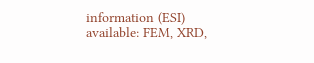information (ESI) available: FEM, XRD,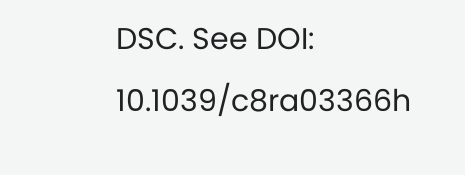DSC. See DOI: 10.1039/c8ra03366h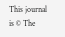This journal is © The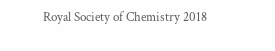Royal Society of Chemistry 2018